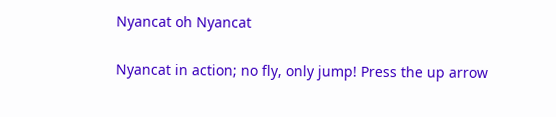Nyancat oh Nyancat

Nyancat in action; no fly, only jump! Press the up arrow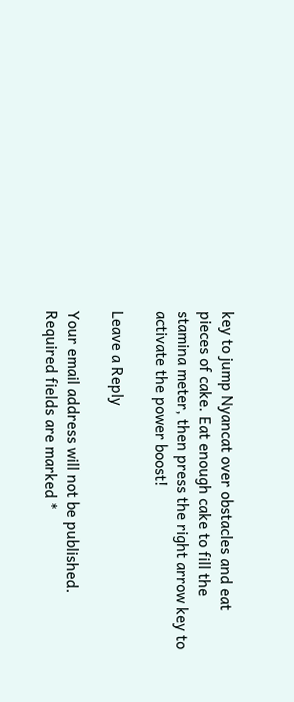key to jump Nyancat over obstacles and eat pieces of cake. Eat enough cake to fill the stamina meter, then press the right arrow key to activate the power boost!

Leave a Reply

Your email address will not be published. Required fields are marked *